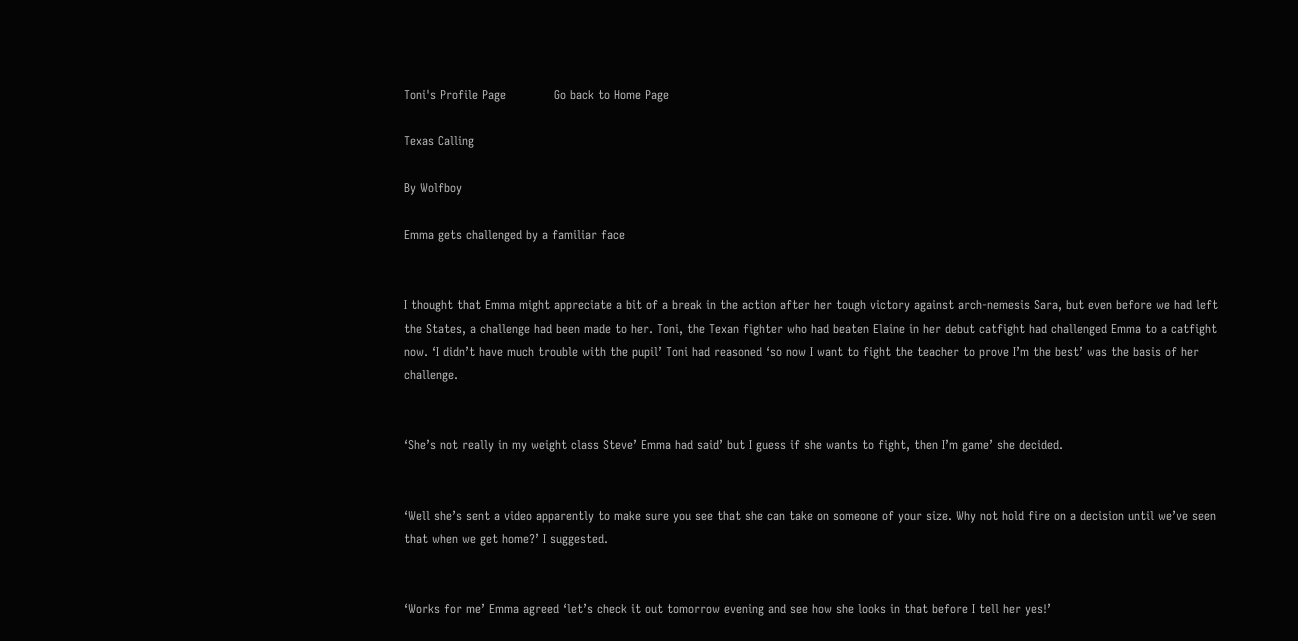Toni's Profile Page            Go back to Home Page

Texas Calling

By Wolfboy

Emma gets challenged by a familiar face


I thought that Emma might appreciate a bit of a break in the action after her tough victory against arch-nemesis Sara, but even before we had left the States, a challenge had been made to her. Toni, the Texan fighter who had beaten Elaine in her debut catfight had challenged Emma to a catfight now. ‘I didn’t have much trouble with the pupil’ Toni had reasoned ‘so now I want to fight the teacher to prove I’m the best’ was the basis of her challenge.


‘She’s not really in my weight class Steve’ Emma had said’ but I guess if she wants to fight, then I’m game’ she decided.


‘Well she’s sent a video apparently to make sure you see that she can take on someone of your size. Why not hold fire on a decision until we’ve seen that when we get home?’ I suggested.


‘Works for me’ Emma agreed ‘let’s check it out tomorrow evening and see how she looks in that before I tell her yes!’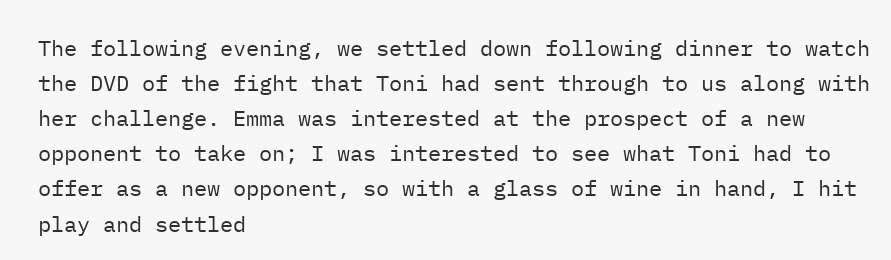The following evening, we settled down following dinner to watch the DVD of the fight that Toni had sent through to us along with her challenge. Emma was interested at the prospect of a new opponent to take on; I was interested to see what Toni had to offer as a new opponent, so with a glass of wine in hand, I hit play and settled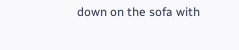down on the sofa with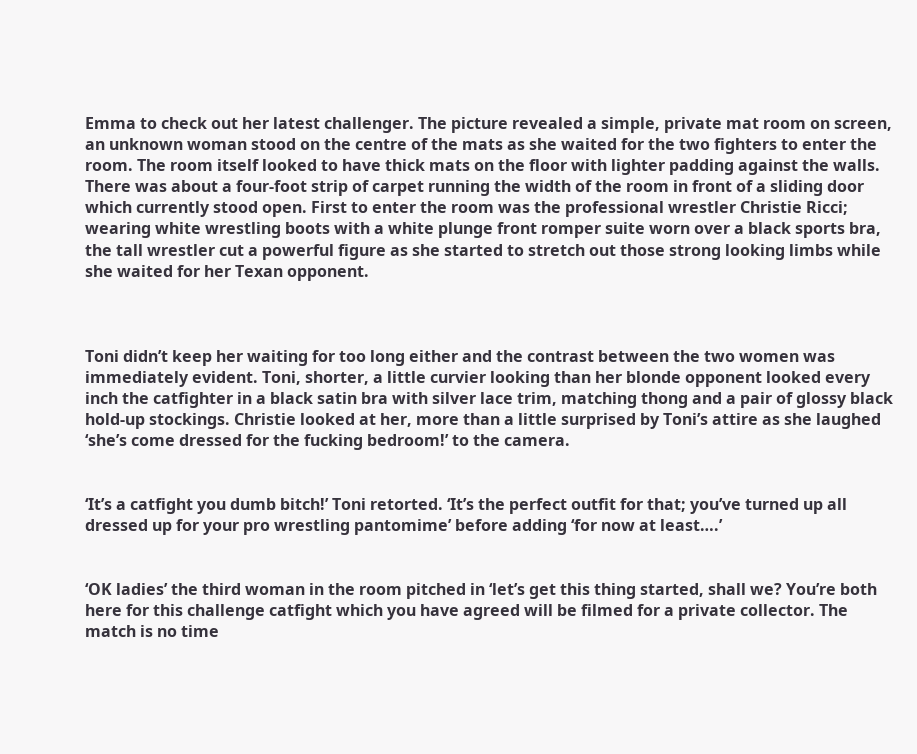Emma to check out her latest challenger. The picture revealed a simple, private mat room on screen, an unknown woman stood on the centre of the mats as she waited for the two fighters to enter the room. The room itself looked to have thick mats on the floor with lighter padding against the walls. There was about a four-foot strip of carpet running the width of the room in front of a sliding door which currently stood open. First to enter the room was the professional wrestler Christie Ricci; wearing white wrestling boots with a white plunge front romper suite worn over a black sports bra, the tall wrestler cut a powerful figure as she started to stretch out those strong looking limbs while she waited for her Texan opponent.



Toni didn’t keep her waiting for too long either and the contrast between the two women was immediately evident. Toni, shorter, a little curvier looking than her blonde opponent looked every inch the catfighter in a black satin bra with silver lace trim, matching thong and a pair of glossy black hold-up stockings. Christie looked at her, more than a little surprised by Toni’s attire as she laughed ‘she’s come dressed for the fucking bedroom!’ to the camera.


‘It’s a catfight you dumb bitch!’ Toni retorted. ‘It’s the perfect outfit for that; you’ve turned up all dressed up for your pro wrestling pantomime’ before adding ‘for now at least….’


‘OK ladies’ the third woman in the room pitched in ‘let’s get this thing started, shall we? You’re both here for this challenge catfight which you have agreed will be filmed for a private collector. The match is no time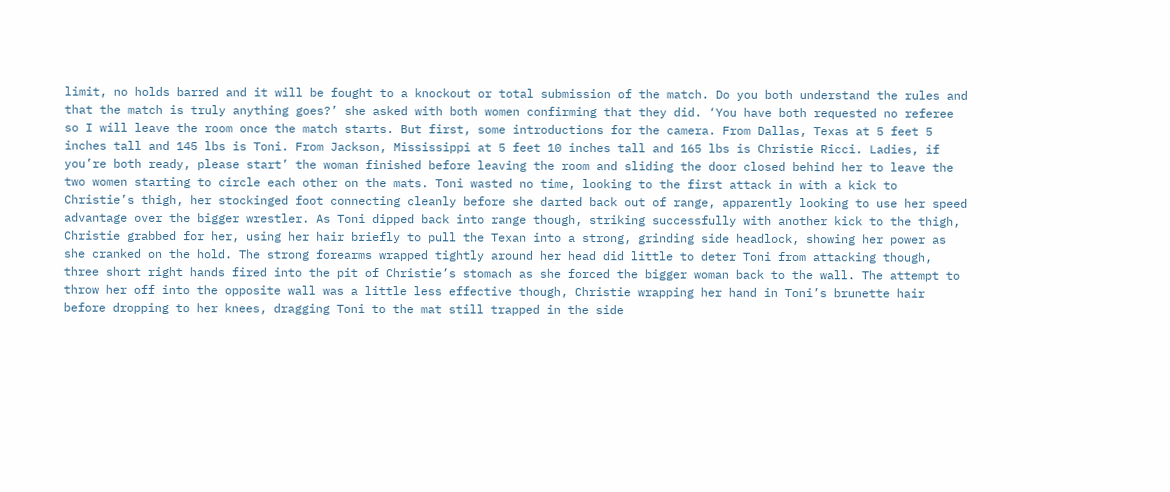limit, no holds barred and it will be fought to a knockout or total submission of the match. Do you both understand the rules and that the match is truly anything goes?’ she asked with both women confirming that they did. ‘You have both requested no referee so I will leave the room once the match starts. But first, some introductions for the camera. From Dallas, Texas at 5 feet 5 inches tall and 145 lbs is Toni. From Jackson, Mississippi at 5 feet 10 inches tall and 165 lbs is Christie Ricci. Ladies, if you’re both ready, please start’ the woman finished before leaving the room and sliding the door closed behind her to leave the two women starting to circle each other on the mats. Toni wasted no time, looking to the first attack in with a kick to Christie’s thigh, her stockinged foot connecting cleanly before she darted back out of range, apparently looking to use her speed advantage over the bigger wrestler. As Toni dipped back into range though, striking successfully with another kick to the thigh, Christie grabbed for her, using her hair briefly to pull the Texan into a strong, grinding side headlock, showing her power as she cranked on the hold. The strong forearms wrapped tightly around her head did little to deter Toni from attacking though, three short right hands fired into the pit of Christie’s stomach as she forced the bigger woman back to the wall. The attempt to throw her off into the opposite wall was a little less effective though, Christie wrapping her hand in Toni’s brunette hair before dropping to her knees, dragging Toni to the mat still trapped in the side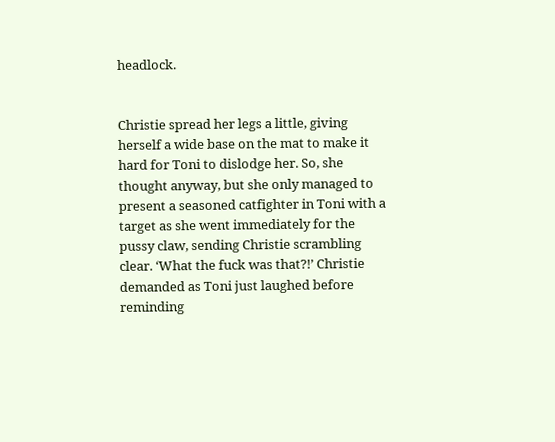headlock.


Christie spread her legs a little, giving herself a wide base on the mat to make it hard for Toni to dislodge her. So, she thought anyway, but she only managed to present a seasoned catfighter in Toni with a target as she went immediately for the pussy claw, sending Christie scrambling clear. ‘What the fuck was that?!’ Christie demanded as Toni just laughed before reminding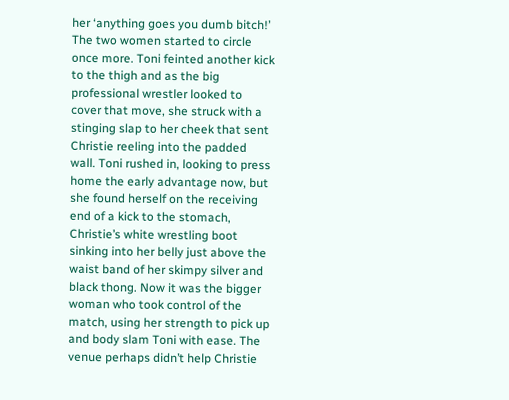her ‘anything goes you dumb bitch!’ The two women started to circle once more. Toni feinted another kick to the thigh and as the big professional wrestler looked to cover that move, she struck with a stinging slap to her cheek that sent Christie reeling into the padded wall. Toni rushed in, looking to press home the early advantage now, but she found herself on the receiving end of a kick to the stomach, Christie’s white wrestling boot sinking into her belly just above the waist band of her skimpy silver and black thong. Now it was the bigger woman who took control of the match, using her strength to pick up and body slam Toni with ease. The venue perhaps didn’t help Christie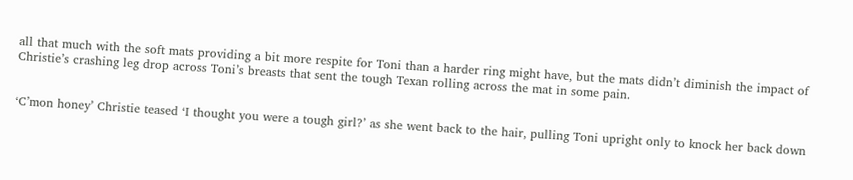all that much with the soft mats providing a bit more respite for Toni than a harder ring might have, but the mats didn’t diminish the impact of Christie’s crashing leg drop across Toni’s breasts that sent the tough Texan rolling across the mat in some pain.


‘C’mon honey’ Christie teased ‘I thought you were a tough girl?’ as she went back to the hair, pulling Toni upright only to knock her back down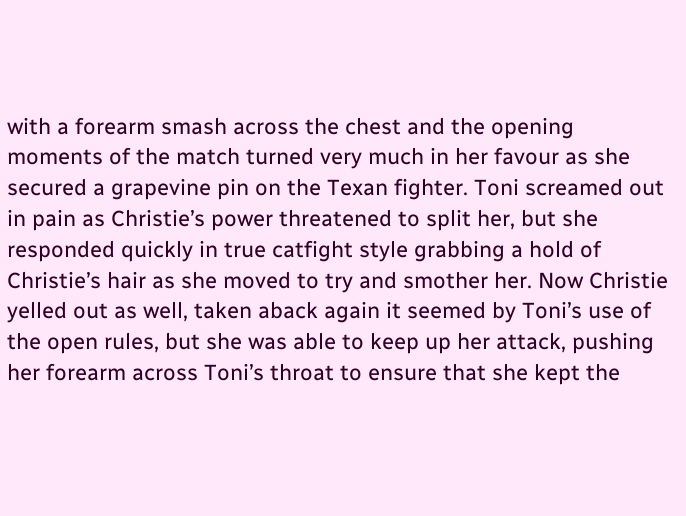with a forearm smash across the chest and the opening moments of the match turned very much in her favour as she secured a grapevine pin on the Texan fighter. Toni screamed out in pain as Christie’s power threatened to split her, but she responded quickly in true catfight style grabbing a hold of Christie’s hair as she moved to try and smother her. Now Christie yelled out as well, taken aback again it seemed by Toni’s use of the open rules, but she was able to keep up her attack, pushing her forearm across Toni’s throat to ensure that she kept the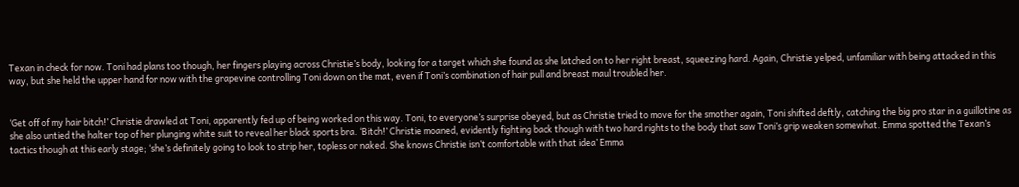Texan in check for now. Toni had plans too though, her fingers playing across Christie’s body, looking for a target which she found as she latched on to her right breast, squeezing hard. Again, Christie yelped, unfamiliar with being attacked in this way, but she held the upper hand for now with the grapevine controlling Toni down on the mat, even if Toni’s combination of hair pull and breast maul troubled her.


‘Get off of my hair bitch!’ Christie drawled at Toni, apparently fed up of being worked on this way. Toni, to everyone’s surprise obeyed, but as Christie tried to move for the smother again, Toni shifted deftly, catching the big pro star in a guillotine as she also untied the halter top of her plunging white suit to reveal her black sports bra. ‘Bitch!’ Christie moaned, evidently fighting back though with two hard rights to the body that saw Toni’s grip weaken somewhat. Emma spotted the Texan’s tactics though at this early stage; ‘she’s definitely going to look to strip her, topless or naked. She knows Christie isn’t comfortable with that idea’ Emma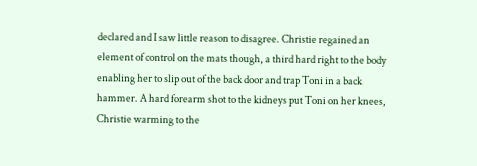declared and I saw little reason to disagree. Christie regained an element of control on the mats though, a third hard right to the body enabling her to slip out of the back door and trap Toni in a back hammer. A hard forearm shot to the kidneys put Toni on her knees, Christie warming to the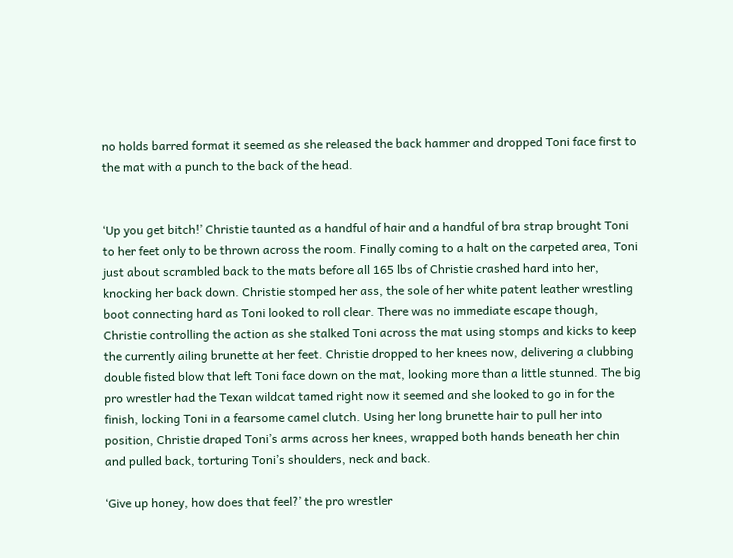no holds barred format it seemed as she released the back hammer and dropped Toni face first to the mat with a punch to the back of the head.


‘Up you get bitch!’ Christie taunted as a handful of hair and a handful of bra strap brought Toni to her feet only to be thrown across the room. Finally coming to a halt on the carpeted area, Toni just about scrambled back to the mats before all 165 lbs of Christie crashed hard into her, knocking her back down. Christie stomped her ass, the sole of her white patent leather wrestling boot connecting hard as Toni looked to roll clear. There was no immediate escape though, Christie controlling the action as she stalked Toni across the mat using stomps and kicks to keep the currently ailing brunette at her feet. Christie dropped to her knees now, delivering a clubbing double fisted blow that left Toni face down on the mat, looking more than a little stunned. The big pro wrestler had the Texan wildcat tamed right now it seemed and she looked to go in for the finish, locking Toni in a fearsome camel clutch. Using her long brunette hair to pull her into position, Christie draped Toni’s arms across her knees, wrapped both hands beneath her chin and pulled back, torturing Toni’s shoulders, neck and back.

‘Give up honey, how does that feel?’ the pro wrestler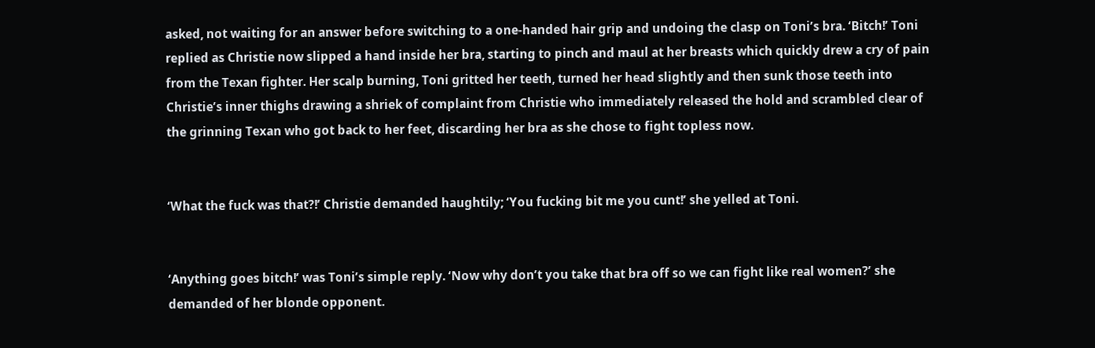asked, not waiting for an answer before switching to a one-handed hair grip and undoing the clasp on Toni’s bra. ‘Bitch!’ Toni replied as Christie now slipped a hand inside her bra, starting to pinch and maul at her breasts which quickly drew a cry of pain from the Texan fighter. Her scalp burning, Toni gritted her teeth, turned her head slightly and then sunk those teeth into Christie’s inner thighs drawing a shriek of complaint from Christie who immediately released the hold and scrambled clear of the grinning Texan who got back to her feet, discarding her bra as she chose to fight topless now.


‘What the fuck was that?!’ Christie demanded haughtily; ‘You fucking bit me you cunt!’ she yelled at Toni.


‘Anything goes bitch!’ was Toni’s simple reply. ‘Now why don’t you take that bra off so we can fight like real women?’ she demanded of her blonde opponent.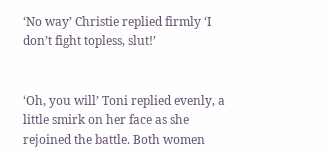‘No way’ Christie replied firmly ‘I don’t fight topless, slut!’


‘Oh, you will’ Toni replied evenly, a little smirk on her face as she rejoined the battle. Both women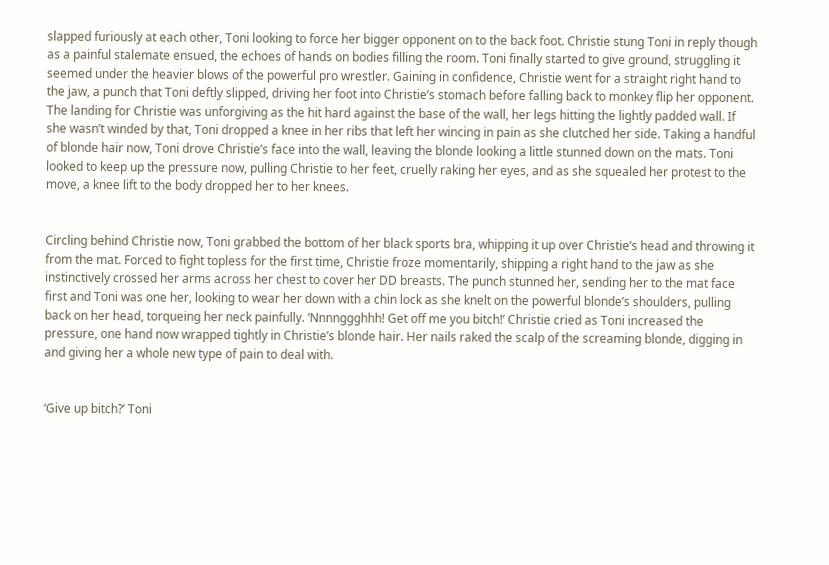slapped furiously at each other, Toni looking to force her bigger opponent on to the back foot. Christie stung Toni in reply though as a painful stalemate ensued, the echoes of hands on bodies filling the room. Toni finally started to give ground, struggling it seemed under the heavier blows of the powerful pro wrestler. Gaining in confidence, Christie went for a straight right hand to the jaw, a punch that Toni deftly slipped, driving her foot into Christie’s stomach before falling back to monkey flip her opponent. The landing for Christie was unforgiving as the hit hard against the base of the wall, her legs hitting the lightly padded wall. If she wasn’t winded by that, Toni dropped a knee in her ribs that left her wincing in pain as she clutched her side. Taking a handful of blonde hair now, Toni drove Christie’s face into the wall, leaving the blonde looking a little stunned down on the mats. Toni looked to keep up the pressure now, pulling Christie to her feet, cruelly raking her eyes, and as she squealed her protest to the move, a knee lift to the body dropped her to her knees.


Circling behind Christie now, Toni grabbed the bottom of her black sports bra, whipping it up over Christie’s head and throwing it from the mat. Forced to fight topless for the first time, Christie froze momentarily, shipping a right hand to the jaw as she instinctively crossed her arms across her chest to cover her DD breasts. The punch stunned her, sending her to the mat face first and Toni was one her, looking to wear her down with a chin lock as she knelt on the powerful blonde’s shoulders, pulling back on her head, torqueing her neck painfully. ‘Nnnnggghhh! Get off me you bitch!’ Christie cried as Toni increased the pressure, one hand now wrapped tightly in Christie’s blonde hair. Her nails raked the scalp of the screaming blonde, digging in and giving her a whole new type of pain to deal with.


‘Give up bitch?’ Toni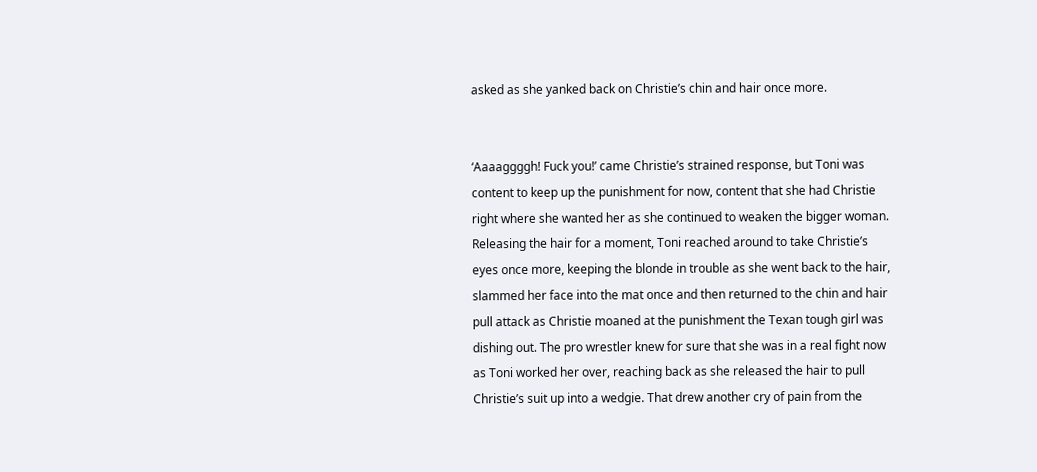asked as she yanked back on Christie’s chin and hair once more.


‘Aaaaggggh! Fuck you!’ came Christie’s strained response, but Toni was content to keep up the punishment for now, content that she had Christie right where she wanted her as she continued to weaken the bigger woman. Releasing the hair for a moment, Toni reached around to take Christie’s eyes once more, keeping the blonde in trouble as she went back to the hair, slammed her face into the mat once and then returned to the chin and hair pull attack as Christie moaned at the punishment the Texan tough girl was dishing out. The pro wrestler knew for sure that she was in a real fight now as Toni worked her over, reaching back as she released the hair to pull Christie’s suit up into a wedgie. That drew another cry of pain from the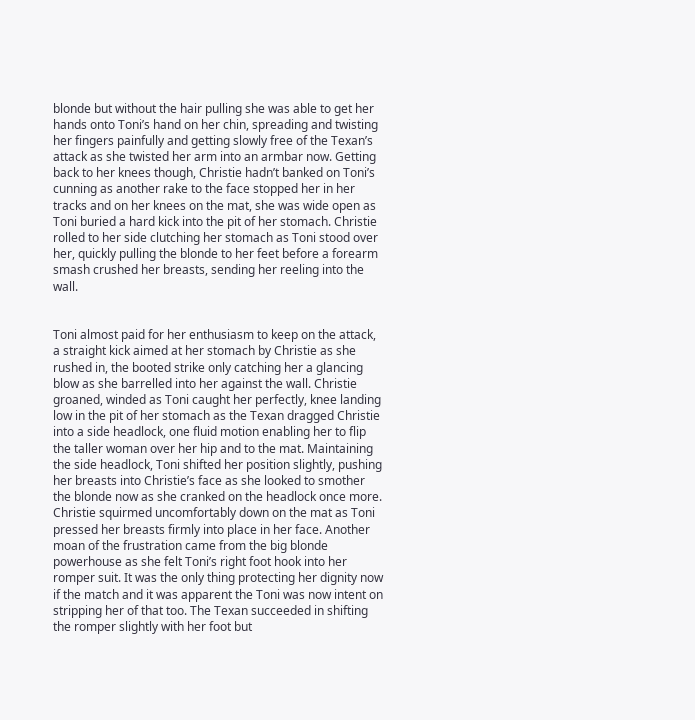blonde but without the hair pulling she was able to get her hands onto Toni’s hand on her chin, spreading and twisting her fingers painfully and getting slowly free of the Texan’s attack as she twisted her arm into an armbar now. Getting back to her knees though, Christie hadn’t banked on Toni’s cunning as another rake to the face stopped her in her tracks and on her knees on the mat, she was wide open as Toni buried a hard kick into the pit of her stomach. Christie rolled to her side clutching her stomach as Toni stood over her, quickly pulling the blonde to her feet before a forearm smash crushed her breasts, sending her reeling into the wall.


Toni almost paid for her enthusiasm to keep on the attack, a straight kick aimed at her stomach by Christie as she rushed in, the booted strike only catching her a glancing blow as she barrelled into her against the wall. Christie groaned, winded as Toni caught her perfectly, knee landing low in the pit of her stomach as the Texan dragged Christie into a side headlock, one fluid motion enabling her to flip the taller woman over her hip and to the mat. Maintaining the side headlock, Toni shifted her position slightly, pushing her breasts into Christie’s face as she looked to smother the blonde now as she cranked on the headlock once more. Christie squirmed uncomfortably down on the mat as Toni pressed her breasts firmly into place in her face. Another moan of the frustration came from the big blonde powerhouse as she felt Toni’s right foot hook into her romper suit. It was the only thing protecting her dignity now if the match and it was apparent the Toni was now intent on stripping her of that too. The Texan succeeded in shifting the romper slightly with her foot but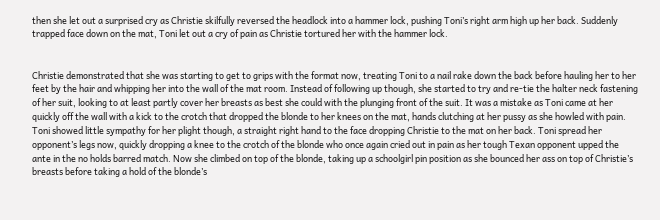then she let out a surprised cry as Christie skilfully reversed the headlock into a hammer lock, pushing Toni’s right arm high up her back. Suddenly trapped face down on the mat, Toni let out a cry of pain as Christie tortured her with the hammer lock.


Christie demonstrated that she was starting to get to grips with the format now, treating Toni to a nail rake down the back before hauling her to her feet by the hair and whipping her into the wall of the mat room. Instead of following up though, she started to try and re-tie the halter neck fastening of her suit, looking to at least partly cover her breasts as best she could with the plunging front of the suit. It was a mistake as Toni came at her quickly off the wall with a kick to the crotch that dropped the blonde to her knees on the mat, hands clutching at her pussy as she howled with pain. Toni showed little sympathy for her plight though, a straight right hand to the face dropping Christie to the mat on her back. Toni spread her opponent’s legs now, quickly dropping a knee to the crotch of the blonde who once again cried out in pain as her tough Texan opponent upped the ante in the no holds barred match. Now she climbed on top of the blonde, taking up a schoolgirl pin position as she bounced her ass on top of Christie’s breasts before taking a hold of the blonde’s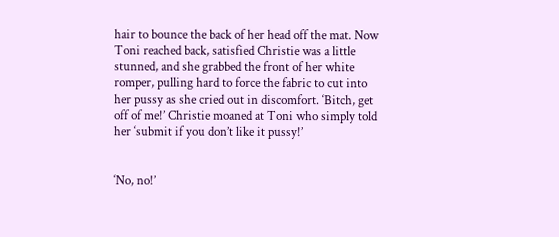hair to bounce the back of her head off the mat. Now Toni reached back, satisfied Christie was a little stunned, and she grabbed the front of her white romper, pulling hard to force the fabric to cut into her pussy as she cried out in discomfort. ‘Bitch, get off of me!’ Christie moaned at Toni who simply told her ‘submit if you don’t like it pussy!’


‘No, no!’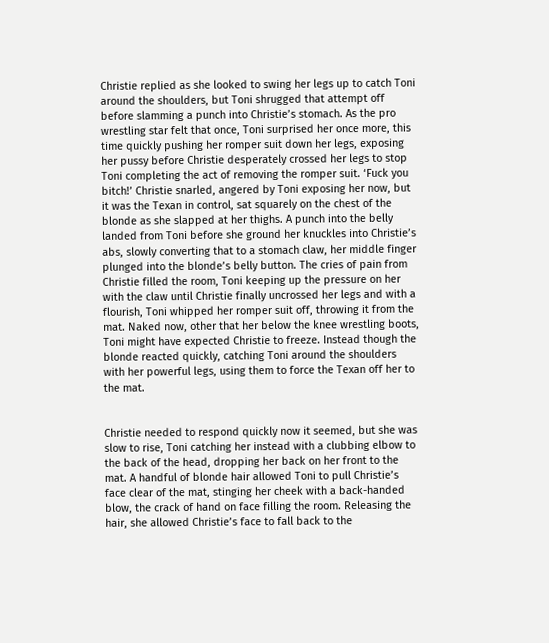Christie replied as she looked to swing her legs up to catch Toni around the shoulders, but Toni shrugged that attempt off before slamming a punch into Christie’s stomach. As the pro wrestling star felt that once, Toni surprised her once more, this time quickly pushing her romper suit down her legs, exposing her pussy before Christie desperately crossed her legs to stop Toni completing the act of removing the romper suit. ‘Fuck you bitch!’ Christie snarled, angered by Toni exposing her now, but it was the Texan in control, sat squarely on the chest of the blonde as she slapped at her thighs. A punch into the belly landed from Toni before she ground her knuckles into Christie’s abs, slowly converting that to a stomach claw, her middle finger plunged into the blonde’s belly button. The cries of pain from Christie filled the room, Toni keeping up the pressure on her with the claw until Christie finally uncrossed her legs and with a flourish, Toni whipped her romper suit off, throwing it from the mat. Naked now, other that her below the knee wrestling boots, Toni might have expected Christie to freeze. Instead though the blonde reacted quickly, catching Toni around the shoulders with her powerful legs, using them to force the Texan off her to the mat.


Christie needed to respond quickly now it seemed, but she was slow to rise, Toni catching her instead with a clubbing elbow to the back of the head, dropping her back on her front to the mat. A handful of blonde hair allowed Toni to pull Christie’s face clear of the mat, stinging her cheek with a back-handed blow, the crack of hand on face filling the room. Releasing the hair, she allowed Christie’s face to fall back to the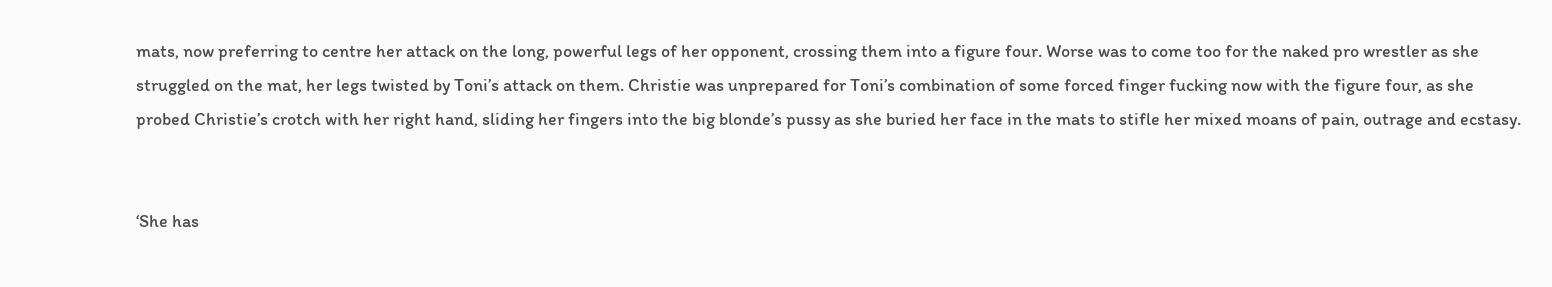mats, now preferring to centre her attack on the long, powerful legs of her opponent, crossing them into a figure four. Worse was to come too for the naked pro wrestler as she struggled on the mat, her legs twisted by Toni’s attack on them. Christie was unprepared for Toni’s combination of some forced finger fucking now with the figure four, as she probed Christie’s crotch with her right hand, sliding her fingers into the big blonde’s pussy as she buried her face in the mats to stifle her mixed moans of pain, outrage and ecstasy.


‘She has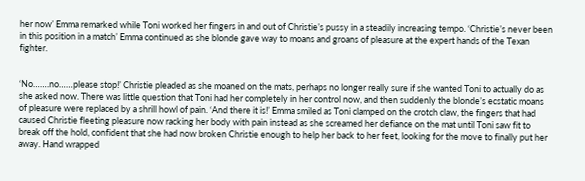her now’ Emma remarked while Toni worked her fingers in and out of Christie’s pussy in a steadily increasing tempo. ‘Christie’s never been in this position in a match’ Emma continued as she blonde gave way to moans and groans of pleasure at the expert hands of the Texan fighter.


‘No…….no……please stop!’ Christie pleaded as she moaned on the mats, perhaps no longer really sure if she wanted Toni to actually do as she asked now. There was little question that Toni had her completely in her control now, and then suddenly the blonde’s ecstatic moans of pleasure were replaced by a shrill howl of pain. ‘And there it is!’ Emma smiled as Toni clamped on the crotch claw, the fingers that had caused Christie fleeting pleasure now racking her body with pain instead as she screamed her defiance on the mat until Toni saw fit to break off the hold, confident that she had now broken Christie enough to help her back to her feet, looking for the move to finally put her away. Hand wrapped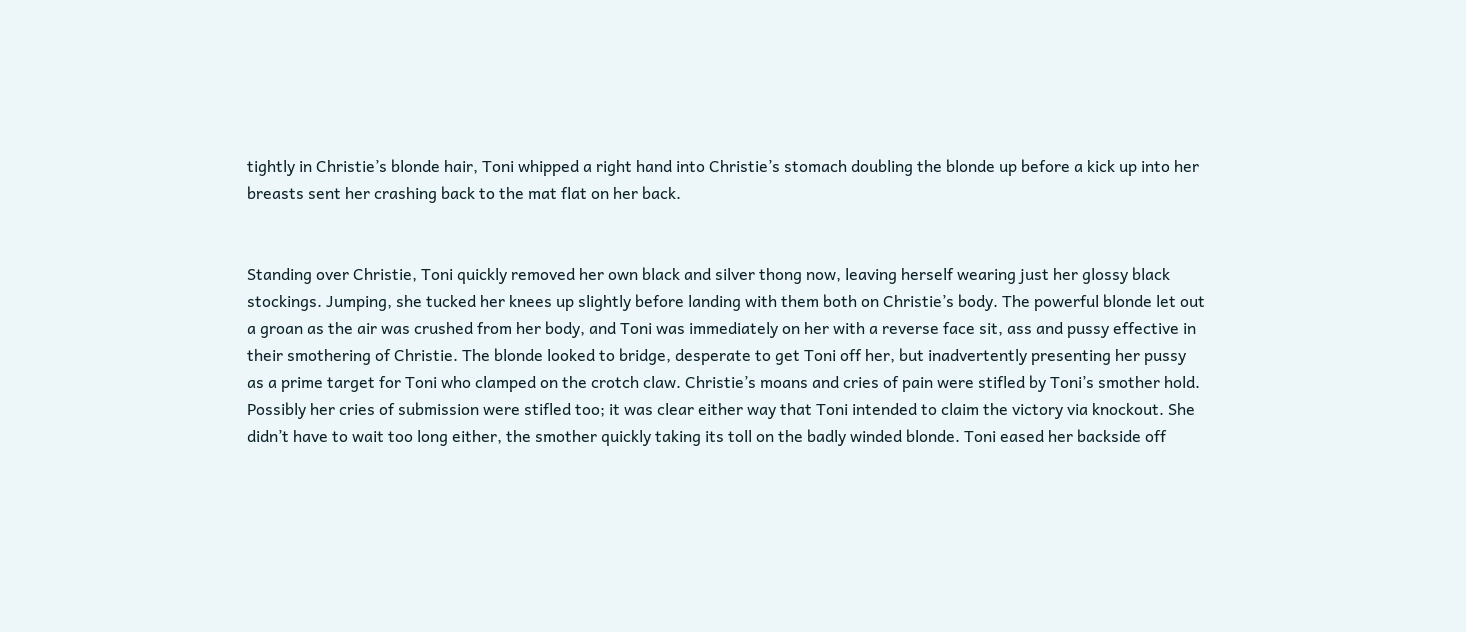tightly in Christie’s blonde hair, Toni whipped a right hand into Christie’s stomach doubling the blonde up before a kick up into her breasts sent her crashing back to the mat flat on her back.


Standing over Christie, Toni quickly removed her own black and silver thong now, leaving herself wearing just her glossy black stockings. Jumping, she tucked her knees up slightly before landing with them both on Christie’s body. The powerful blonde let out a groan as the air was crushed from her body, and Toni was immediately on her with a reverse face sit, ass and pussy effective in their smothering of Christie. The blonde looked to bridge, desperate to get Toni off her, but inadvertently presenting her pussy as a prime target for Toni who clamped on the crotch claw. Christie’s moans and cries of pain were stifled by Toni’s smother hold. Possibly her cries of submission were stifled too; it was clear either way that Toni intended to claim the victory via knockout. She didn’t have to wait too long either, the smother quickly taking its toll on the badly winded blonde. Toni eased her backside off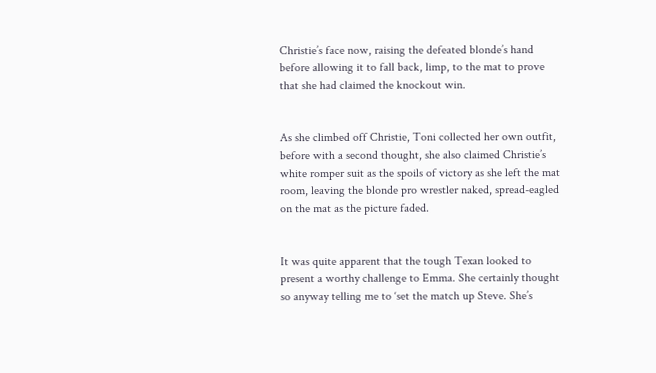Christie’s face now, raising the defeated blonde’s hand before allowing it to fall back, limp, to the mat to prove that she had claimed the knockout win.


As she climbed off Christie, Toni collected her own outfit, before with a second thought, she also claimed Christie’s white romper suit as the spoils of victory as she left the mat room, leaving the blonde pro wrestler naked, spread-eagled on the mat as the picture faded.


It was quite apparent that the tough Texan looked to present a worthy challenge to Emma. She certainly thought so anyway telling me to ‘set the match up Steve. She’s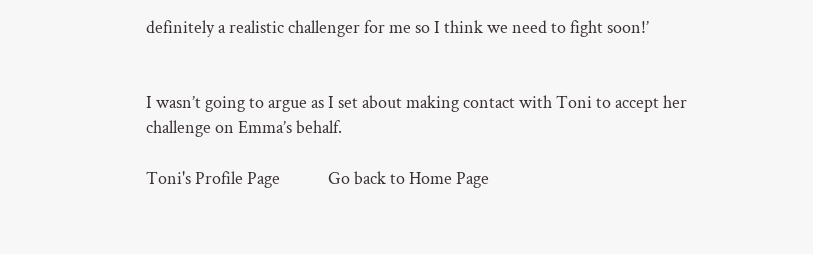definitely a realistic challenger for me so I think we need to fight soon!’


I wasn’t going to argue as I set about making contact with Toni to accept her challenge on Emma’s behalf.

Toni's Profile Page            Go back to Home Page